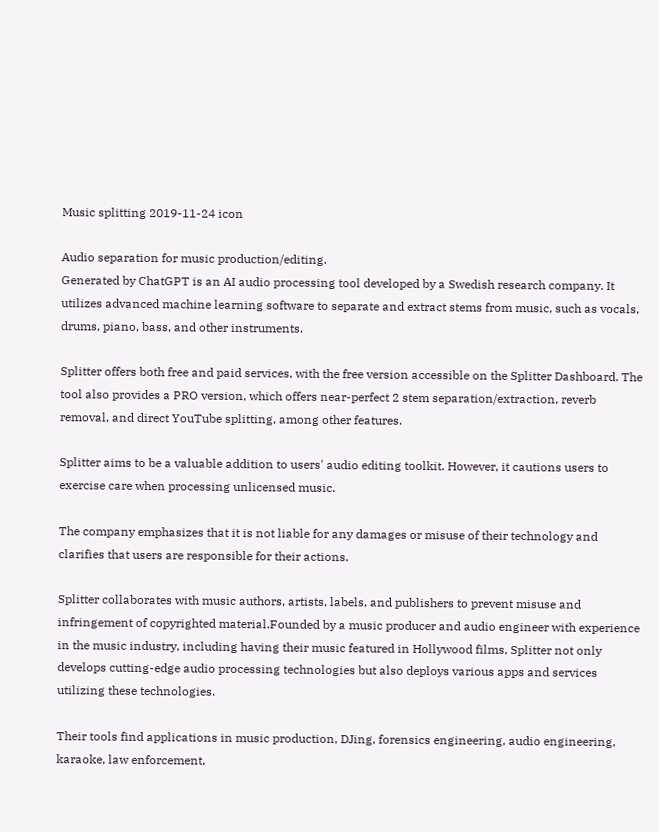Music splitting 2019-11-24 icon

Audio separation for music production/editing.
Generated by ChatGPT is an AI audio processing tool developed by a Swedish research company. It utilizes advanced machine learning software to separate and extract stems from music, such as vocals, drums, piano, bass, and other instruments.

Splitter offers both free and paid services, with the free version accessible on the Splitter Dashboard. The tool also provides a PRO version, which offers near-perfect 2 stem separation/extraction, reverb removal, and direct YouTube splitting, among other features.

Splitter aims to be a valuable addition to users' audio editing toolkit. However, it cautions users to exercise care when processing unlicensed music.

The company emphasizes that it is not liable for any damages or misuse of their technology and clarifies that users are responsible for their actions.

Splitter collaborates with music authors, artists, labels, and publishers to prevent misuse and infringement of copyrighted material.Founded by a music producer and audio engineer with experience in the music industry, including having their music featured in Hollywood films, Splitter not only develops cutting-edge audio processing technologies but also deploys various apps and services utilizing these technologies.

Their tools find applications in music production, DJing, forensics engineering, audio engineering, karaoke, law enforcement,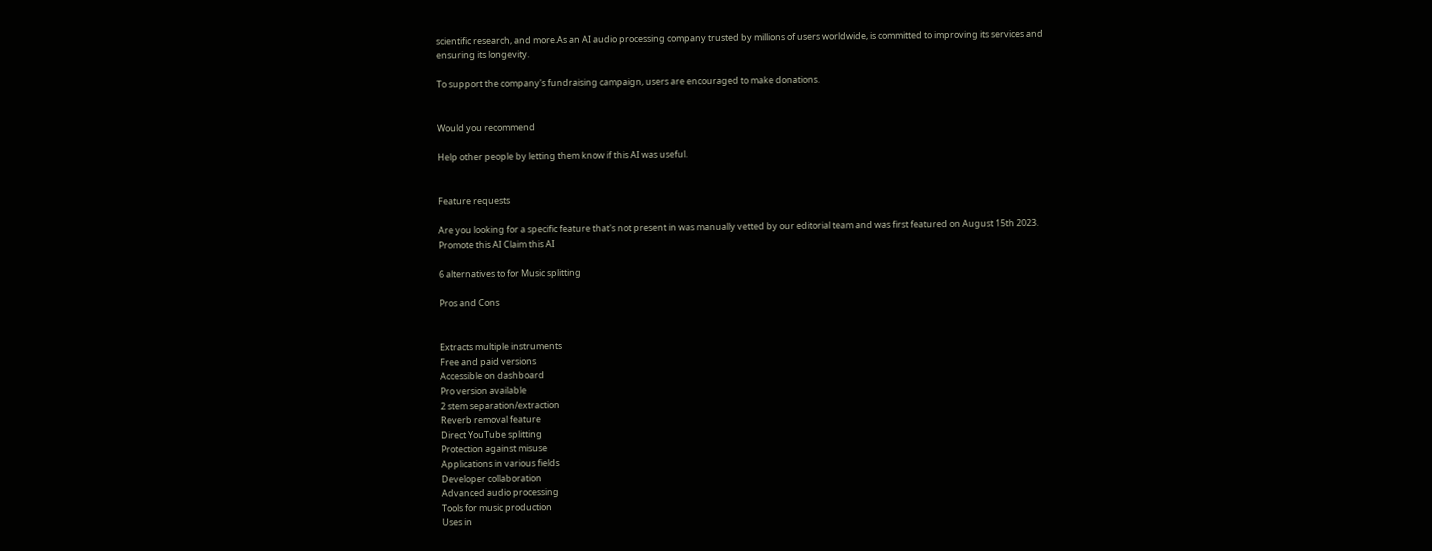scientific research, and more.As an AI audio processing company trusted by millions of users worldwide, is committed to improving its services and ensuring its longevity.

To support the company's fundraising campaign, users are encouraged to make donations.


Would you recommend

Help other people by letting them know if this AI was useful.


Feature requests

Are you looking for a specific feature that's not present in was manually vetted by our editorial team and was first featured on August 15th 2023.
Promote this AI Claim this AI

6 alternatives to for Music splitting

Pros and Cons


Extracts multiple instruments
Free and paid versions
Accessible on dashboard
Pro version available
2 stem separation/extraction
Reverb removal feature
Direct YouTube splitting
Protection against misuse
Applications in various fields
Developer collaboration
Advanced audio processing
Tools for music production
Uses in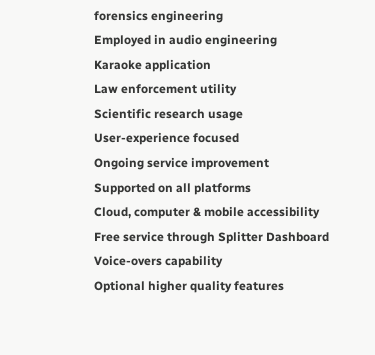forensics engineering
Employed in audio engineering
Karaoke application
Law enforcement utility
Scientific research usage
User-experience focused
Ongoing service improvement
Supported on all platforms
Cloud, computer & mobile accessibility
Free service through Splitter Dashboard
Voice-overs capability
Optional higher quality features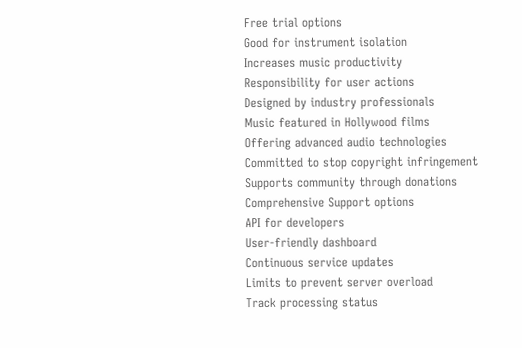Free trial options
Good for instrument isolation
Increases music productivity
Responsibility for user actions
Designed by industry professionals
Music featured in Hollywood films
Offering advanced audio technologies
Committed to stop copyright infringement
Supports community through donations
Comprehensive Support options
API for developers
User-friendly dashboard
Continuous service updates
Limits to prevent server overload
Track processing status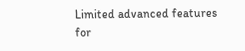Limited advanced features for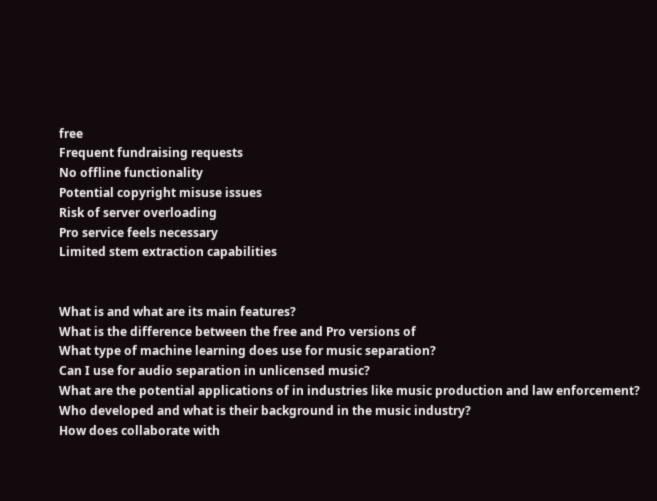free
Frequent fundraising requests
No offline functionality
Potential copyright misuse issues
Risk of server overloading
Pro service feels necessary
Limited stem extraction capabilities


What is and what are its main features?
What is the difference between the free and Pro versions of
What type of machine learning does use for music separation?
Can I use for audio separation in unlicensed music?
What are the potential applications of in industries like music production and law enforcement?
Who developed and what is their background in the music industry?
How does collaborate with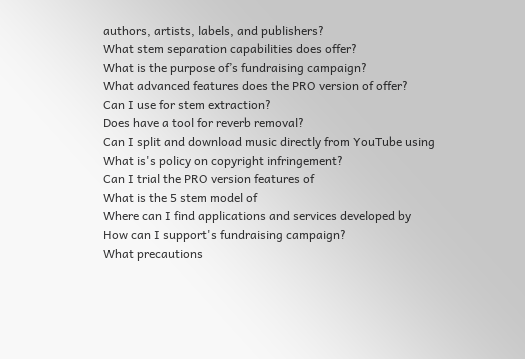authors, artists, labels, and publishers?
What stem separation capabilities does offer?
What is the purpose of’s fundraising campaign?
What advanced features does the PRO version of offer?
Can I use for stem extraction?
Does have a tool for reverb removal?
Can I split and download music directly from YouTube using
What is's policy on copyright infringement?
Can I trial the PRO version features of
What is the 5 stem model of
Where can I find applications and services developed by
How can I support's fundraising campaign?
What precautions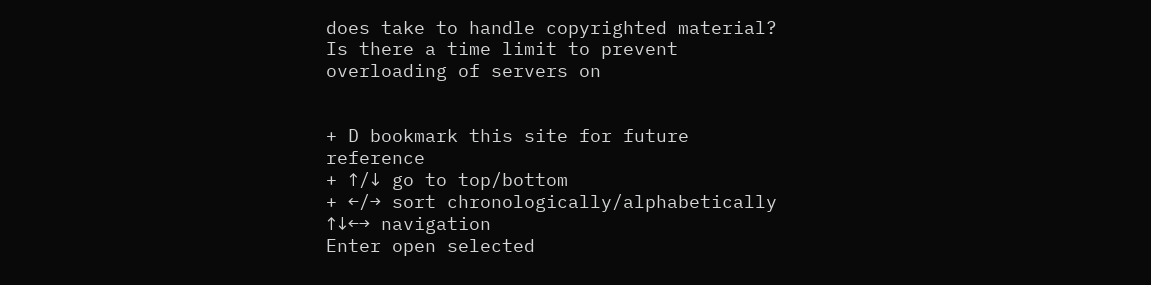does take to handle copyrighted material?
Is there a time limit to prevent overloading of servers on


+ D bookmark this site for future reference
+ ↑/↓ go to top/bottom
+ ←/→ sort chronologically/alphabetically
↑↓←→ navigation
Enter open selected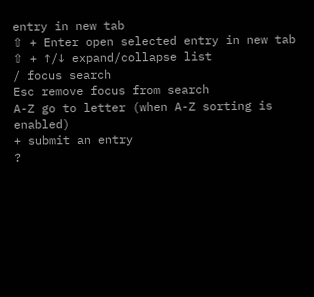entry in new tab
⇧ + Enter open selected entry in new tab
⇧ + ↑/↓ expand/collapse list
/ focus search
Esc remove focus from search
A-Z go to letter (when A-Z sorting is enabled)
+ submit an entry
?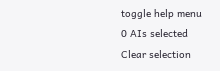toggle help menu
0 AIs selected
Clear selection